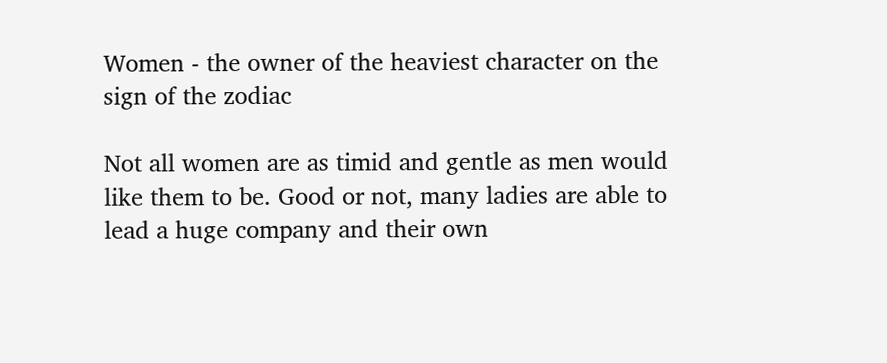Women - the owner of the heaviest character on the sign of the zodiac

Not all women are as timid and gentle as men would like them to be. Good or not, many ladies are able to lead a huge company and their own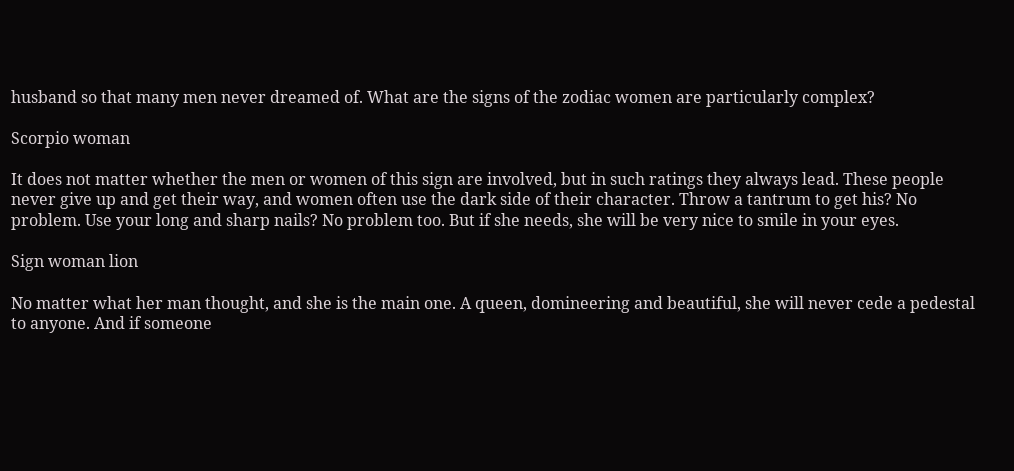husband so that many men never dreamed of. What are the signs of the zodiac women are particularly complex?

Scorpio woman

It does not matter whether the men or women of this sign are involved, but in such ratings they always lead. These people never give up and get their way, and women often use the dark side of their character. Throw a tantrum to get his? No problem. Use your long and sharp nails? No problem too. But if she needs, she will be very nice to smile in your eyes.

Sign woman lion

No matter what her man thought, and she is the main one. A queen, domineering and beautiful, she will never cede a pedestal to anyone. And if someone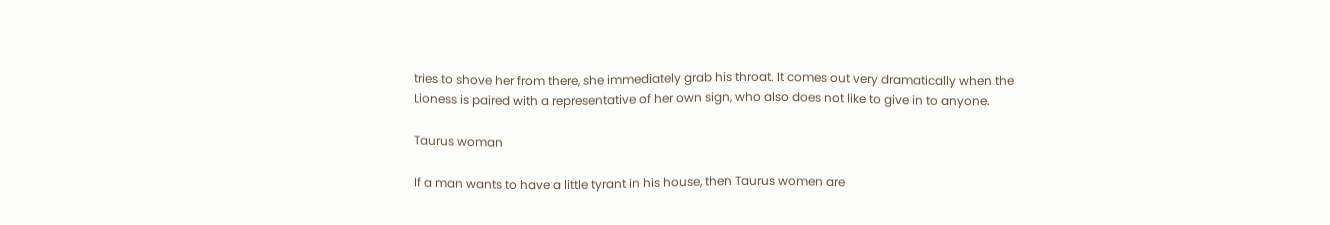tries to shove her from there, she immediately grab his throat. It comes out very dramatically when the Lioness is paired with a representative of her own sign, who also does not like to give in to anyone.

Taurus woman

If a man wants to have a little tyrant in his house, then Taurus women are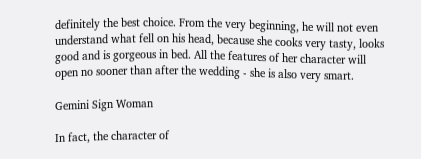definitely the best choice. From the very beginning, he will not even understand what fell on his head, because she cooks very tasty, looks good and is gorgeous in bed. All the features of her character will open no sooner than after the wedding - she is also very smart.

Gemini Sign Woman

In fact, the character of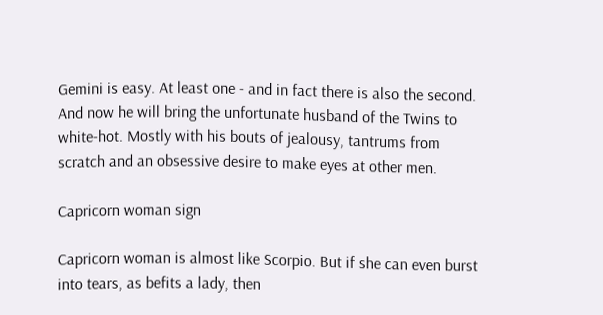Gemini is easy. At least one - and in fact there is also the second. And now he will bring the unfortunate husband of the Twins to white-hot. Mostly with his bouts of jealousy, tantrums from scratch and an obsessive desire to make eyes at other men.

Capricorn woman sign

Capricorn woman is almost like Scorpio. But if she can even burst into tears, as befits a lady, then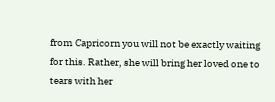from Capricorn you will not be exactly waiting for this. Rather, she will bring her loved one to tears with her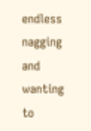endless nagging and wanting to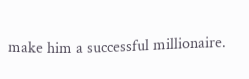make him a successful millionaire.